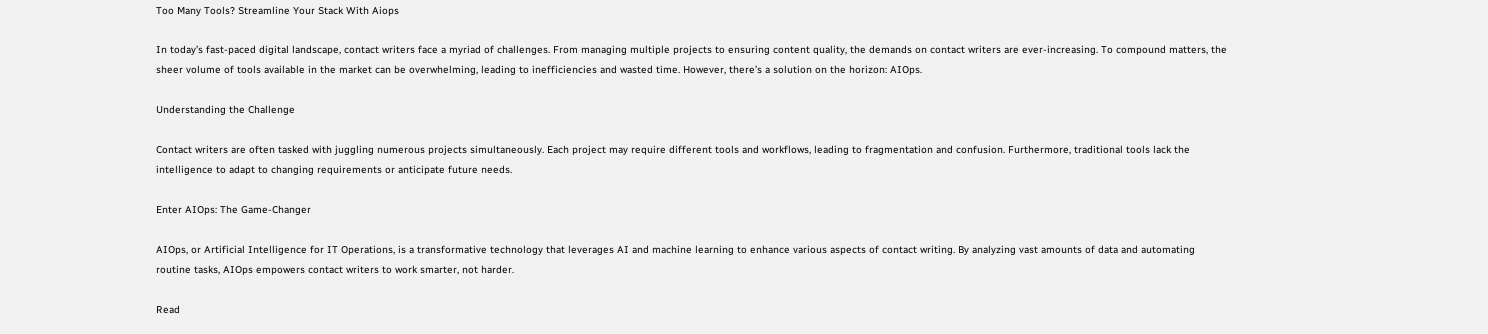Too Many Tools? Streamline Your Stack With Aiops

In today’s fast-paced digital landscape, contact writers face a myriad of challenges. From managing multiple projects to ensuring content quality, the demands on contact writers are ever-increasing. To compound matters, the sheer volume of tools available in the market can be overwhelming, leading to inefficiencies and wasted time. However, there’s a solution on the horizon: AIOps.

Understanding the Challenge

Contact writers are often tasked with juggling numerous projects simultaneously. Each project may require different tools and workflows, leading to fragmentation and confusion. Furthermore, traditional tools lack the intelligence to adapt to changing requirements or anticipate future needs.

Enter AIOps: The Game-Changer

AIOps, or Artificial Intelligence for IT Operations, is a transformative technology that leverages AI and machine learning to enhance various aspects of contact writing. By analyzing vast amounts of data and automating routine tasks, AIOps empowers contact writers to work smarter, not harder.

Read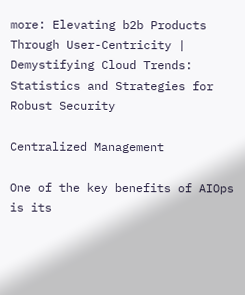more: Elevating b2b Products Through User-Centricity | Demystifying Cloud Trends: Statistics and Strategies for Robust Security

Centralized Management

One of the key benefits of AIOps is its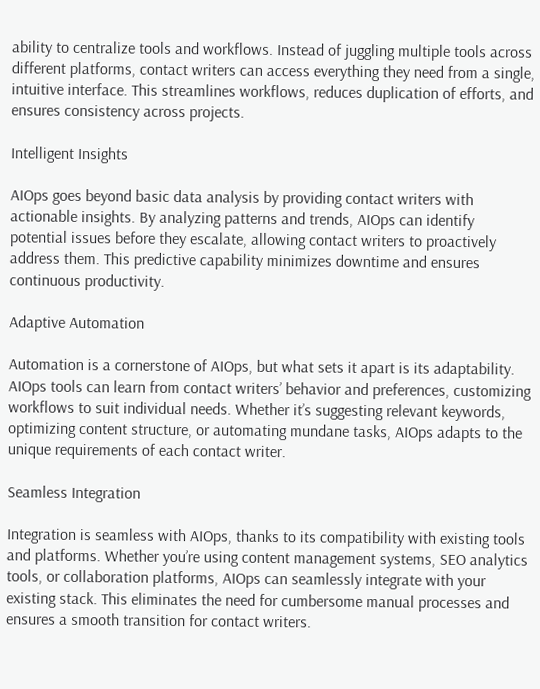ability to centralize tools and workflows. Instead of juggling multiple tools across different platforms, contact writers can access everything they need from a single, intuitive interface. This streamlines workflows, reduces duplication of efforts, and ensures consistency across projects.

Intelligent Insights

AIOps goes beyond basic data analysis by providing contact writers with actionable insights. By analyzing patterns and trends, AIOps can identify potential issues before they escalate, allowing contact writers to proactively address them. This predictive capability minimizes downtime and ensures continuous productivity.

Adaptive Automation

Automation is a cornerstone of AIOps, but what sets it apart is its adaptability. AIOps tools can learn from contact writers’ behavior and preferences, customizing workflows to suit individual needs. Whether it’s suggesting relevant keywords, optimizing content structure, or automating mundane tasks, AIOps adapts to the unique requirements of each contact writer.

Seamless Integration

Integration is seamless with AIOps, thanks to its compatibility with existing tools and platforms. Whether you’re using content management systems, SEO analytics tools, or collaboration platforms, AIOps can seamlessly integrate with your existing stack. This eliminates the need for cumbersome manual processes and ensures a smooth transition for contact writers.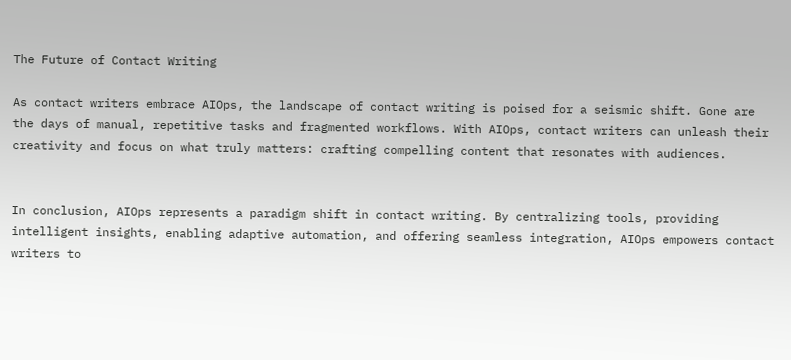The Future of Contact Writing

As contact writers embrace AIOps, the landscape of contact writing is poised for a seismic shift. Gone are the days of manual, repetitive tasks and fragmented workflows. With AIOps, contact writers can unleash their creativity and focus on what truly matters: crafting compelling content that resonates with audiences.


In conclusion, AIOps represents a paradigm shift in contact writing. By centralizing tools, providing intelligent insights, enabling adaptive automation, and offering seamless integration, AIOps empowers contact writers to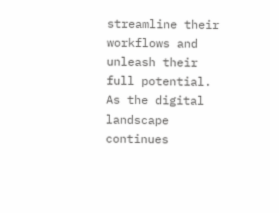streamline their workflows and unleash their full potential. As the digital landscape continues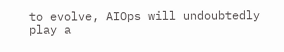to evolve, AIOps will undoubtedly play a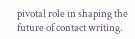pivotal role in shaping the future of contact writing.